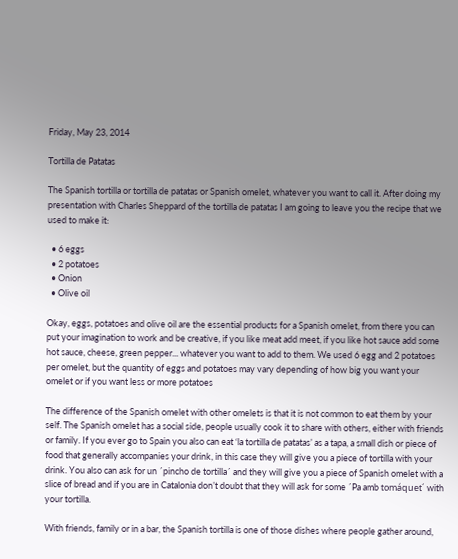Friday, May 23, 2014

Tortilla de Patatas

The Spanish tortilla or tortilla de patatas or Spanish omelet, whatever you want to call it. After doing my presentation with Charles Sheppard of the tortilla de patatas I am going to leave you the recipe that we used to make it:

  • 6 eggs
  • 2 potatoes
  • Onion
  • Olive oil

Okay, eggs, potatoes and olive oil are the essential products for a Spanish omelet, from there you can put your imagination to work and be creative, if you like meat add meet, if you like hot sauce add some hot sauce, cheese, green pepper... whatever you want to add to them. We used 6 egg and 2 potatoes per omelet, but the quantity of eggs and potatoes may vary depending of how big you want your omelet or if you want less or more potatoes

The difference of the Spanish omelet with other omelets is that it is not common to eat them by your self. The Spanish omelet has a social side, people usually cook it to share with others, either with friends or family. If you ever go to Spain you also can eat ‘la tortilla de patatas’ as a tapa, a small dish or piece of food that generally accompanies your drink, in this case they will give you a piece of tortilla with your drink. You also can ask for un ´pincho de tortilla´ and they will give you a piece of Spanish omelet with a slice of bread and if you are in Catalonia don’t doubt that they will ask for some ´Pa amb tomáquet´ with your tortilla.

With friends, family or in a bar, the Spanish tortilla is one of those dishes where people gather around,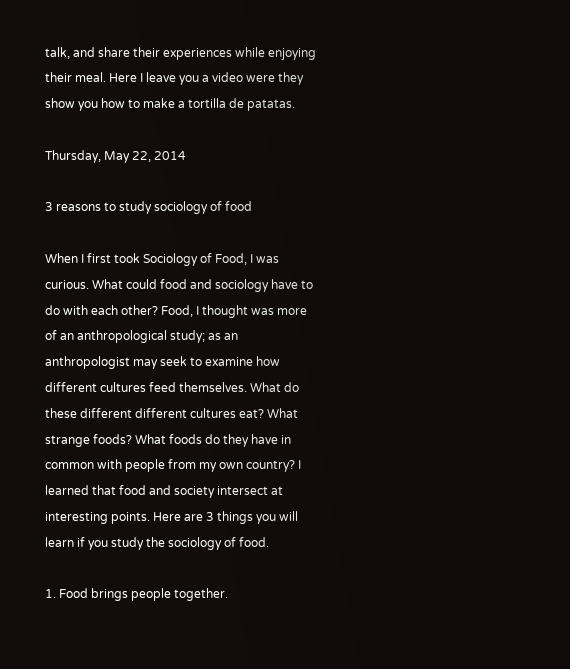talk, and share their experiences while enjoying their meal. Here I leave you a video were they show you how to make a tortilla de patatas.

Thursday, May 22, 2014

3 reasons to study sociology of food

When I first took Sociology of Food, I was curious. What could food and sociology have to do with each other? Food, I thought was more of an anthropological study; as an anthropologist may seek to examine how different cultures feed themselves. What do these different different cultures eat? What strange foods? What foods do they have in common with people from my own country? I learned that food and society intersect at interesting points. Here are 3 things you will learn if you study the sociology of food.

1. Food brings people together.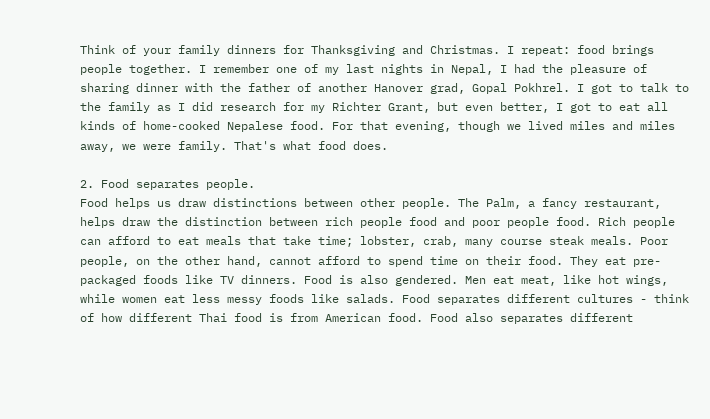Think of your family dinners for Thanksgiving and Christmas. I repeat: food brings people together. I remember one of my last nights in Nepal, I had the pleasure of sharing dinner with the father of another Hanover grad, Gopal Pokhrel. I got to talk to the family as I did research for my Richter Grant, but even better, I got to eat all kinds of home-cooked Nepalese food. For that evening, though we lived miles and miles away, we were family. That's what food does.

2. Food separates people.
Food helps us draw distinctions between other people. The Palm, a fancy restaurant, helps draw the distinction between rich people food and poor people food. Rich people can afford to eat meals that take time; lobster, crab, many course steak meals. Poor people, on the other hand, cannot afford to spend time on their food. They eat pre-packaged foods like TV dinners. Food is also gendered. Men eat meat, like hot wings, while women eat less messy foods like salads. Food separates different cultures - think of how different Thai food is from American food. Food also separates different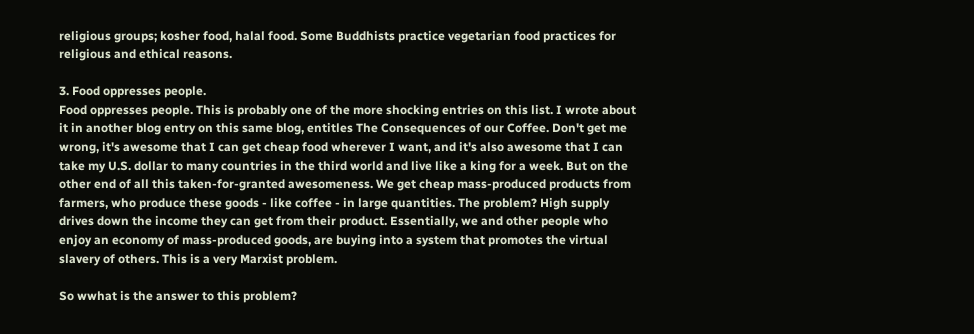religious groups; kosher food, halal food. Some Buddhists practice vegetarian food practices for religious and ethical reasons.

3. Food oppresses people.
Food oppresses people. This is probably one of the more shocking entries on this list. I wrote about it in another blog entry on this same blog, entitles The Consequences of our Coffee. Don't get me wrong, it's awesome that I can get cheap food wherever I want, and it's also awesome that I can take my U.S. dollar to many countries in the third world and live like a king for a week. But on the other end of all this taken-for-granted awesomeness. We get cheap mass-produced products from farmers, who produce these goods - like coffee - in large quantities. The problem? High supply drives down the income they can get from their product. Essentially, we and other people who enjoy an economy of mass-produced goods, are buying into a system that promotes the virtual slavery of others. This is a very Marxist problem.

So wwhat is the answer to this problem?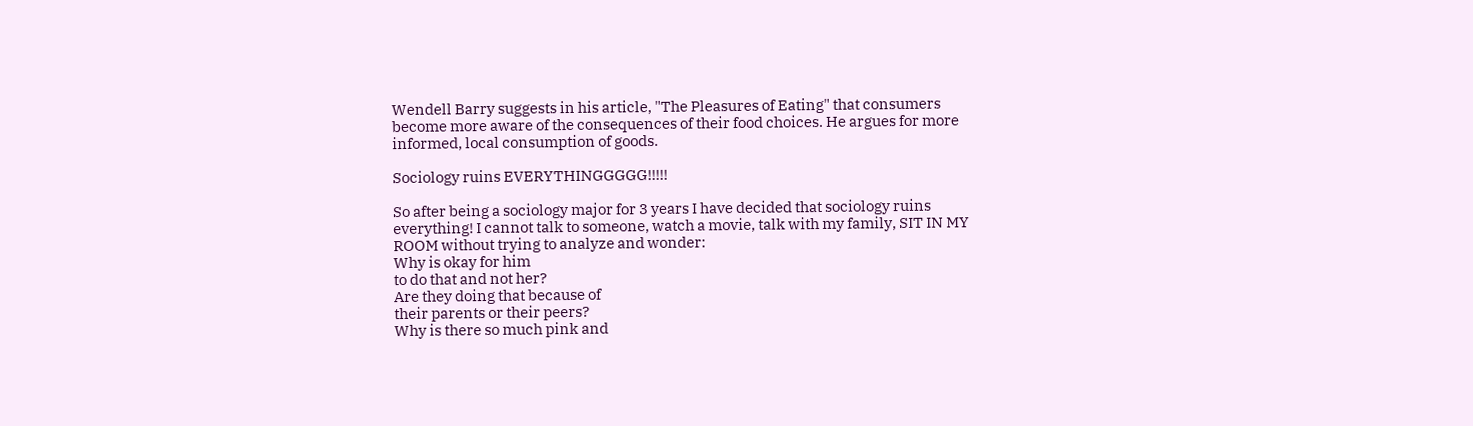Wendell Barry suggests in his article, "The Pleasures of Eating" that consumers become more aware of the consequences of their food choices. He argues for more informed, local consumption of goods.

Sociology ruins EVERYTHINGGGGG!!!!!

So after being a sociology major for 3 years I have decided that sociology ruins everything! I cannot talk to someone, watch a movie, talk with my family, SIT IN MY ROOM without trying to analyze and wonder:
Why is okay for him
to do that and not her?
Are they doing that because of
their parents or their peers?
Why is there so much pink and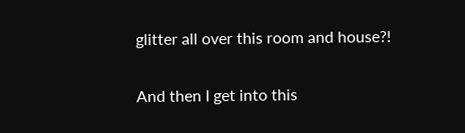glitter all over this room and house?!

And then I get into this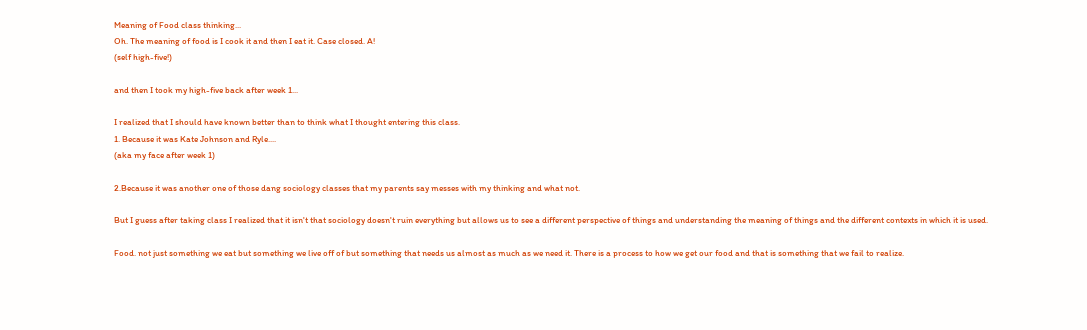Meaning of Food class thinking...
Oh. The meaning of food is I cook it and then I eat it. Case closed. A!
(self high-five!)

and then I took my high-five back after week 1...

I realized that I should have known better than to think what I thought entering this class.
1. Because it was Kate Johnson and Ryle....
(aka my face after week 1)

2.Because it was another one of those dang sociology classes that my parents say messes with my thinking and what not.

But I guess after taking class I realized that it isn't that sociology doesn't ruin everything but allows us to see a different perspective of things and understanding the meaning of things and the different contexts in which it is used.

Food. not just something we eat but something we live off of but something that needs us almost as much as we need it. There is a process to how we get our food and that is something that we fail to realize.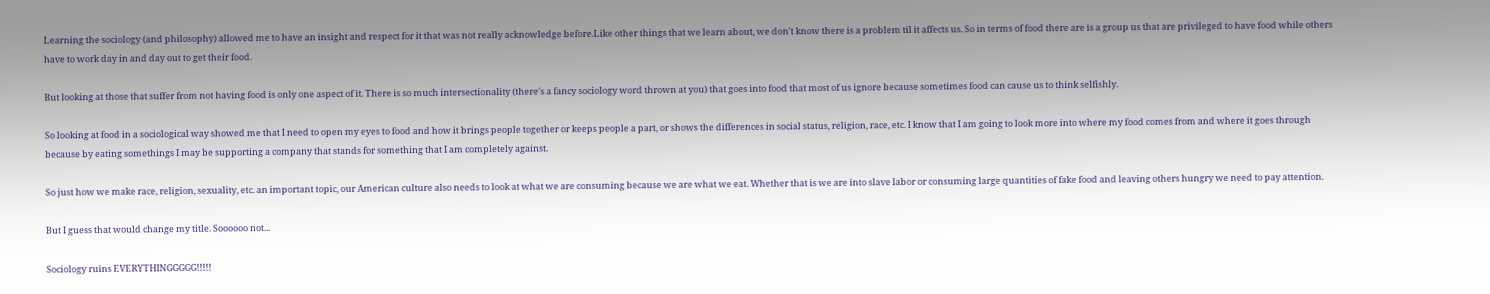Learning the sociology (and philosophy) allowed me to have an insight and respect for it that was not really acknowledge before.Like other things that we learn about, we don't know there is a problem til it affects us. So in terms of food there are is a group us that are privileged to have food while others have to work day in and day out to get their food.

But looking at those that suffer from not having food is only one aspect of it. There is so much intersectionality (there's a fancy sociology word thrown at you) that goes into food that most of us ignore because sometimes food can cause us to think selfishly.

So looking at food in a sociological way showed me that I need to open my eyes to food and how it brings people together or keeps people a part, or shows the differences in social status, religion, race, etc. I know that I am going to look more into where my food comes from and where it goes through because by eating somethings I may be supporting a company that stands for something that I am completely against.

So just how we make race, religion, sexuality, etc. an important topic, our American culture also needs to look at what we are consuming because we are what we eat. Whether that is we are into slave labor or consuming large quantities of fake food and leaving others hungry we need to pay attention.

But I guess that would change my title. Soooooo not...

Sociology ruins EVERYTHINGGGGG!!!!!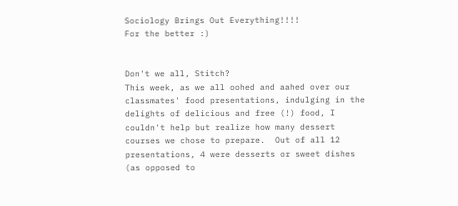Sociology Brings Out Everything!!!!
For the better :)


Don't we all, Stitch?
This week, as we all oohed and aahed over our classmates' food presentations, indulging in the delights of delicious and free (!) food, I couldn't help but realize how many dessert courses we chose to prepare.  Out of all 12 presentations, 4 were desserts or sweet dishes (as opposed to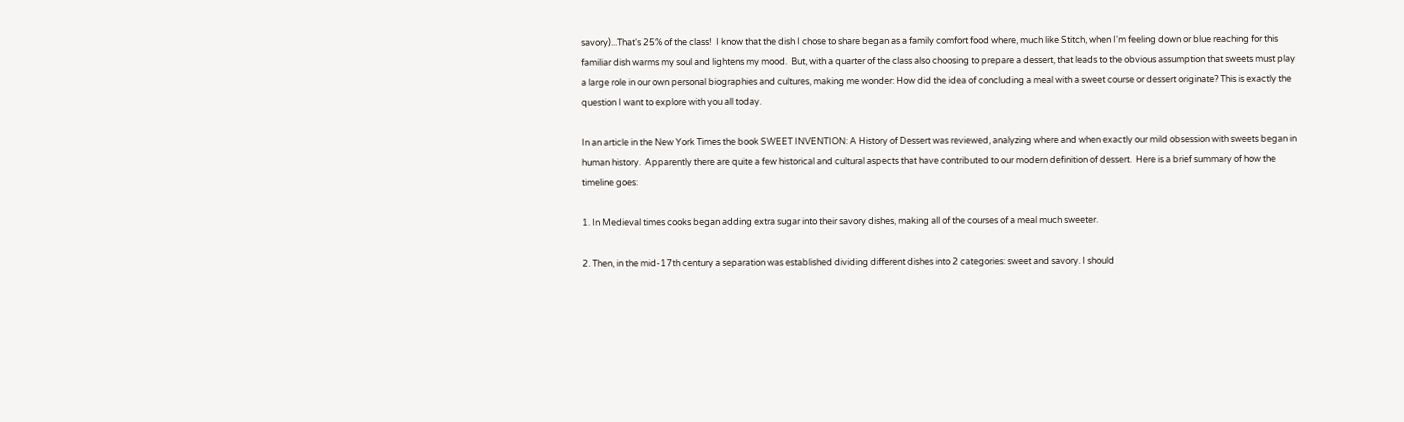savory)...That's 25% of the class!  I know that the dish I chose to share began as a family comfort food where, much like Stitch, when I'm feeling down or blue reaching for this familiar dish warms my soul and lightens my mood.  But, with a quarter of the class also choosing to prepare a dessert, that leads to the obvious assumption that sweets must play a large role in our own personal biographies and cultures, making me wonder: How did the idea of concluding a meal with a sweet course or dessert originate? This is exactly the question I want to explore with you all today.

In an article in the New York Times the book SWEET INVENTION: A History of Dessert was reviewed, analyzing where and when exactly our mild obsession with sweets began in human history.  Apparently there are quite a few historical and cultural aspects that have contributed to our modern definition of dessert.  Here is a brief summary of how the timeline goes:

1. In Medieval times cooks began adding extra sugar into their savory dishes, making all of the courses of a meal much sweeter.

2. Then, in the mid-17th century a separation was established dividing different dishes into 2 categories: sweet and savory. I should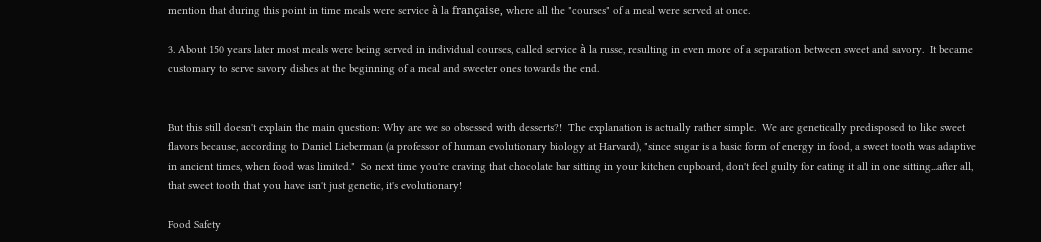mention that during this point in time meals were service à la française, where all the "courses" of a meal were served at once.

3. About 150 years later most meals were being served in individual courses, called service à la russe, resulting in even more of a separation between sweet and savory.  It became customary to serve savory dishes at the beginning of a meal and sweeter ones towards the end.


But this still doesn't explain the main question: Why are we so obsessed with desserts?!  The explanation is actually rather simple.  We are genetically predisposed to like sweet flavors because, according to Daniel Lieberman (a professor of human evolutionary biology at Harvard), "since sugar is a basic form of energy in food, a sweet tooth was adaptive in ancient times, when food was limited."  So next time you're craving that chocolate bar sitting in your kitchen cupboard, don't feel guilty for eating it all in one sitting...after all, that sweet tooth that you have isn't just genetic, it's evolutionary!

Food Safety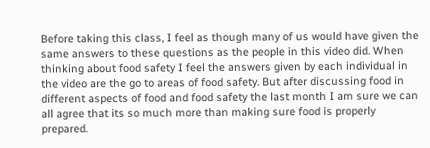Before taking this class, I feel as though many of us would have given the same answers to these questions as the people in this video did. When thinking about food safety I feel the answers given by each individual in the video are the go to areas of food safety. But after discussing food in different aspects of food and food safety the last month I am sure we can all agree that its so much more than making sure food is properly prepared.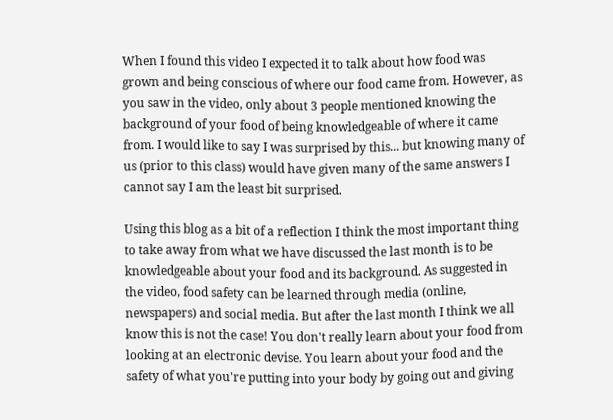When I found this video I expected it to talk about how food was grown and being conscious of where our food came from. However, as you saw in the video, only about 3 people mentioned knowing the background of your food of being knowledgeable of where it came from. I would like to say I was surprised by this... but knowing many of us (prior to this class) would have given many of the same answers I cannot say I am the least bit surprised.

Using this blog as a bit of a reflection I think the most important thing to take away from what we have discussed the last month is to be knowledgeable about your food and its background. As suggested in the video, food safety can be learned through media (online, newspapers) and social media. But after the last month I think we all know this is not the case! You don't really learn about your food from looking at an electronic devise. You learn about your food and the safety of what you're putting into your body by going out and giving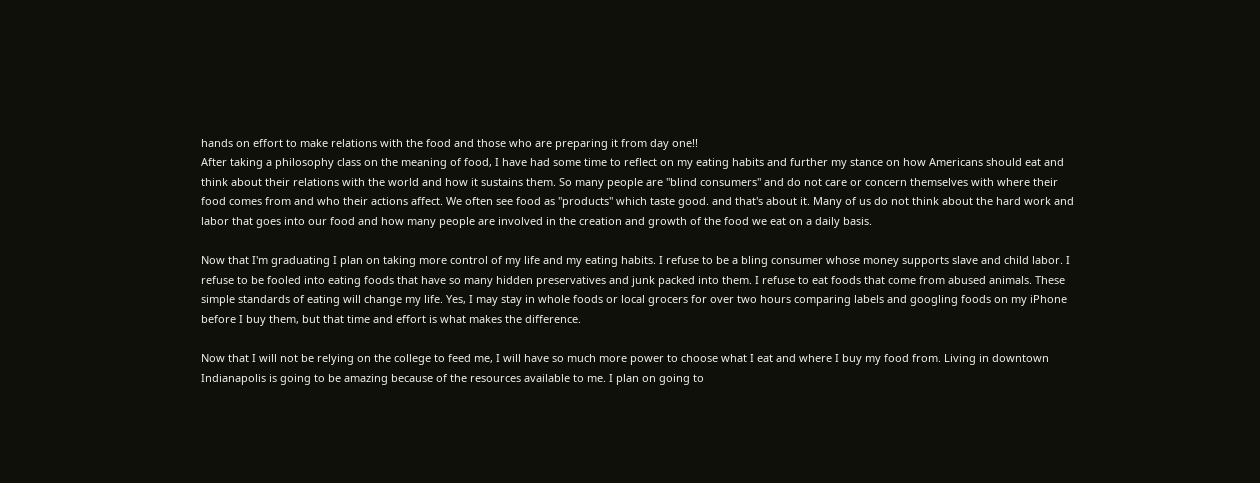hands on effort to make relations with the food and those who are preparing it from day one!!
After taking a philosophy class on the meaning of food, I have had some time to reflect on my eating habits and further my stance on how Americans should eat and think about their relations with the world and how it sustains them. So many people are "blind consumers" and do not care or concern themselves with where their food comes from and who their actions affect. We often see food as "products" which taste good. and that's about it. Many of us do not think about the hard work and labor that goes into our food and how many people are involved in the creation and growth of the food we eat on a daily basis.

Now that I'm graduating I plan on taking more control of my life and my eating habits. I refuse to be a bling consumer whose money supports slave and child labor. I refuse to be fooled into eating foods that have so many hidden preservatives and junk packed into them. I refuse to eat foods that come from abused animals. These simple standards of eating will change my life. Yes, I may stay in whole foods or local grocers for over two hours comparing labels and googling foods on my iPhone before I buy them, but that time and effort is what makes the difference.

Now that I will not be relying on the college to feed me, I will have so much more power to choose what I eat and where I buy my food from. Living in downtown Indianapolis is going to be amazing because of the resources available to me. I plan on going to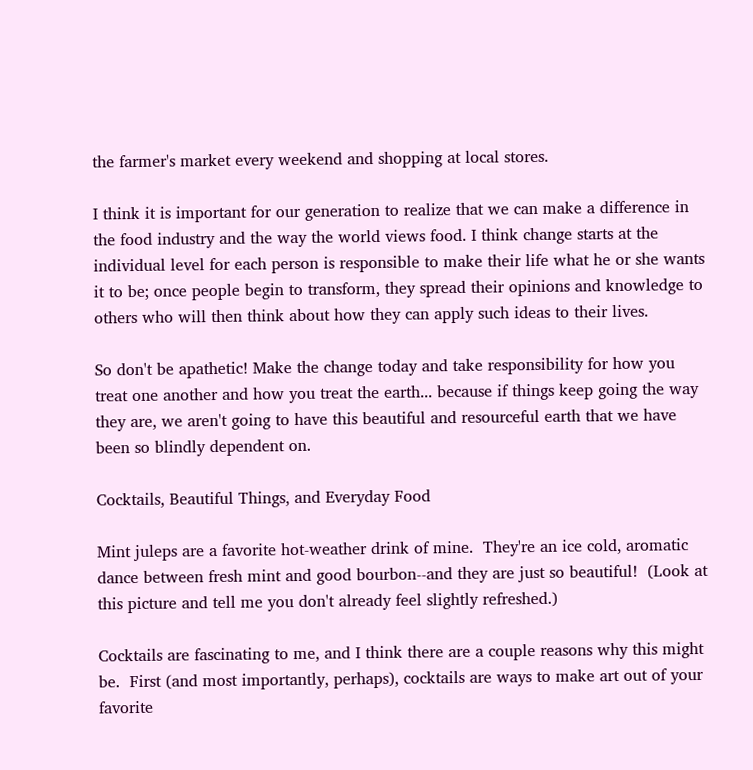the farmer's market every weekend and shopping at local stores.

I think it is important for our generation to realize that we can make a difference in the food industry and the way the world views food. I think change starts at the individual level for each person is responsible to make their life what he or she wants it to be; once people begin to transform, they spread their opinions and knowledge to others who will then think about how they can apply such ideas to their lives.

So don't be apathetic! Make the change today and take responsibility for how you treat one another and how you treat the earth... because if things keep going the way they are, we aren't going to have this beautiful and resourceful earth that we have been so blindly dependent on.

Cocktails, Beautiful Things, and Everyday Food

Mint juleps are a favorite hot-weather drink of mine.  They're an ice cold, aromatic dance between fresh mint and good bourbon--and they are just so beautiful!  (Look at this picture and tell me you don't already feel slightly refreshed.)

Cocktails are fascinating to me, and I think there are a couple reasons why this might be.  First (and most importantly, perhaps), cocktails are ways to make art out of your favorite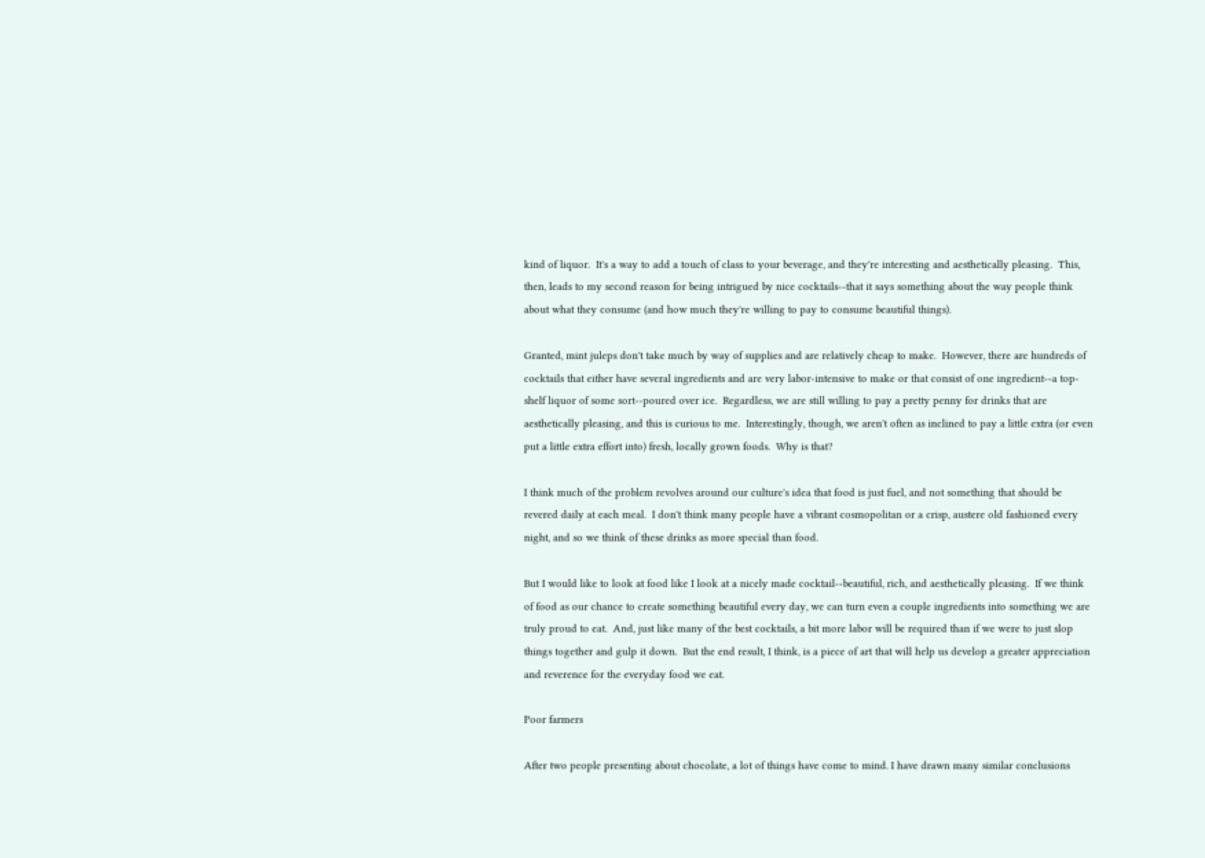kind of liquor.  It's a way to add a touch of class to your beverage, and they're interesting and aesthetically pleasing.  This, then, leads to my second reason for being intrigued by nice cocktails--that it says something about the way people think about what they consume (and how much they're willing to pay to consume beautiful things).

Granted, mint juleps don't take much by way of supplies and are relatively cheap to make.  However, there are hundreds of cocktails that either have several ingredients and are very labor-intensive to make or that consist of one ingredient--a top-shelf liquor of some sort--poured over ice.  Regardless, we are still willing to pay a pretty penny for drinks that are aesthetically pleasing, and this is curious to me.  Interestingly, though, we aren't often as inclined to pay a little extra (or even put a little extra effort into) fresh, locally grown foods.  Why is that?

I think much of the problem revolves around our culture's idea that food is just fuel, and not something that should be revered daily at each meal.  I don't think many people have a vibrant cosmopolitan or a crisp, austere old fashioned every night, and so we think of these drinks as more special than food.

But I would like to look at food like I look at a nicely made cocktail--beautiful, rich, and aesthetically pleasing.  If we think of food as our chance to create something beautiful every day, we can turn even a couple ingredients into something we are truly proud to eat.  And, just like many of the best cocktails, a bit more labor will be required than if we were to just slop things together and gulp it down.  But the end result, I think, is a piece of art that will help us develop a greater appreciation and reverence for the everyday food we eat.

Poor farmers

After two people presenting about chocolate, a lot of things have come to mind. I have drawn many similar conclusions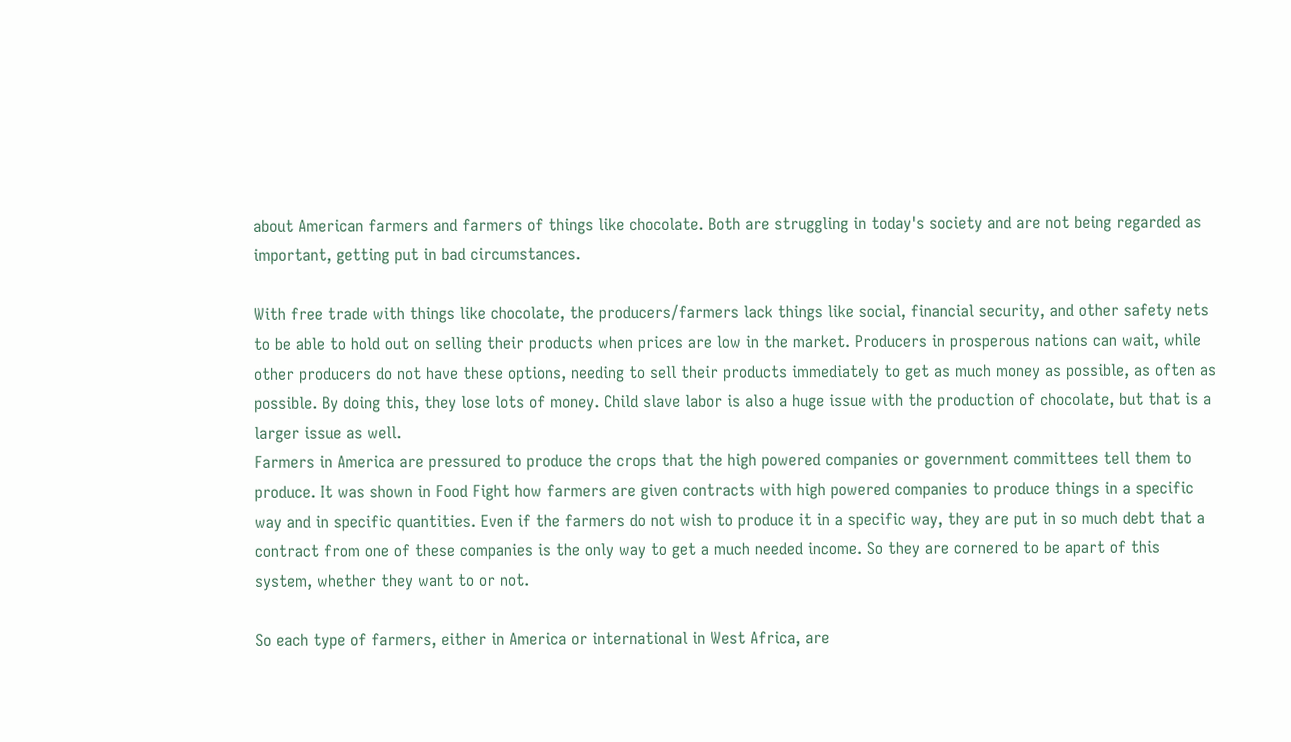about American farmers and farmers of things like chocolate. Both are struggling in today's society and are not being regarded as important, getting put in bad circumstances.

With free trade with things like chocolate, the producers/farmers lack things like social, financial security, and other safety nets to be able to hold out on selling their products when prices are low in the market. Producers in prosperous nations can wait, while other producers do not have these options, needing to sell their products immediately to get as much money as possible, as often as possible. By doing this, they lose lots of money. Child slave labor is also a huge issue with the production of chocolate, but that is a larger issue as well.
Farmers in America are pressured to produce the crops that the high powered companies or government committees tell them to produce. It was shown in Food Fight how farmers are given contracts with high powered companies to produce things in a specific way and in specific quantities. Even if the farmers do not wish to produce it in a specific way, they are put in so much debt that a contract from one of these companies is the only way to get a much needed income. So they are cornered to be apart of this system, whether they want to or not.

So each type of farmers, either in America or international in West Africa, are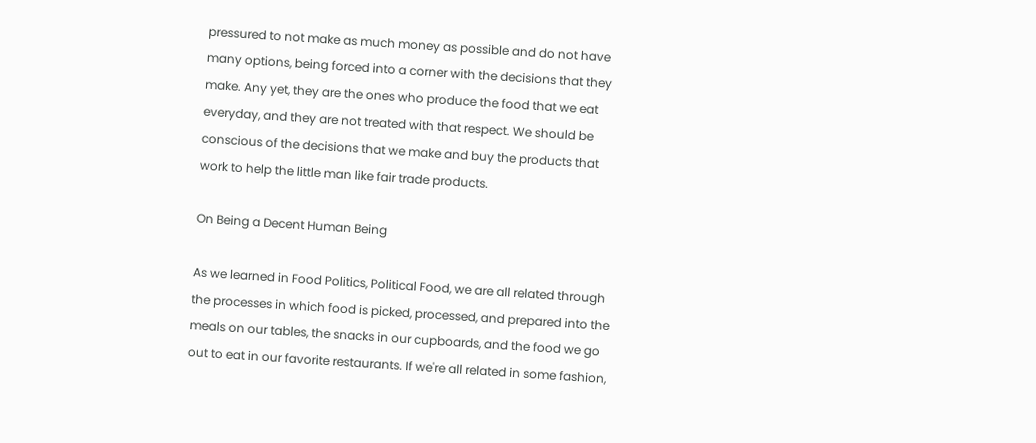pressured to not make as much money as possible and do not have many options, being forced into a corner with the decisions that they make. Any yet, they are the ones who produce the food that we eat everyday, and they are not treated with that respect. We should be conscious of the decisions that we make and buy the products that work to help the little man like fair trade products.

On Being a Decent Human Being

As we learned in Food Politics, Political Food, we are all related through the processes in which food is picked, processed, and prepared into the meals on our tables, the snacks in our cupboards, and the food we go out to eat in our favorite restaurants. If we're all related in some fashion,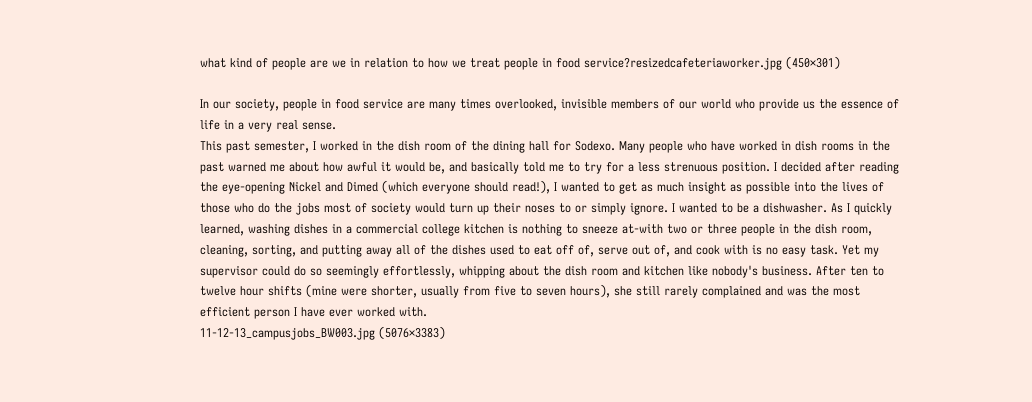what kind of people are we in relation to how we treat people in food service?resizedcafeteriaworker.jpg (450×301)

In our society, people in food service are many times overlooked, invisible members of our world who provide us the essence of life in a very real sense.
This past semester, I worked in the dish room of the dining hall for Sodexo. Many people who have worked in dish rooms in the past warned me about how awful it would be, and basically told me to try for a less strenuous position. I decided after reading the eye-opening Nickel and Dimed (which everyone should read!), I wanted to get as much insight as possible into the lives of those who do the jobs most of society would turn up their noses to or simply ignore. I wanted to be a dishwasher. As I quickly learned, washing dishes in a commercial college kitchen is nothing to sneeze at-with two or three people in the dish room, cleaning, sorting, and putting away all of the dishes used to eat off of, serve out of, and cook with is no easy task. Yet my supervisor could do so seemingly effortlessly, whipping about the dish room and kitchen like nobody's business. After ten to twelve hour shifts (mine were shorter, usually from five to seven hours), she still rarely complained and was the most efficient person I have ever worked with.
11-12-13_campusjobs_BW003.jpg (5076×3383)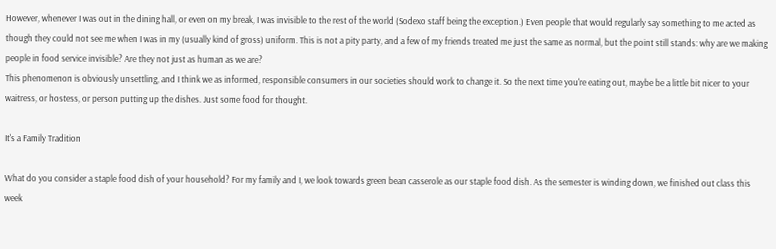However, whenever I was out in the dining hall, or even on my break, I was invisible to the rest of the world (Sodexo staff being the exception.) Even people that would regularly say something to me acted as though they could not see me when I was in my (usually kind of gross) uniform. This is not a pity party, and a few of my friends treated me just the same as normal, but the point still stands: why are we making people in food service invisible? Are they not just as human as we are?
This phenomenon is obviously unsettling, and I think we as informed, responsible consumers in our societies should work to change it. So the next time you're eating out, maybe be a little bit nicer to your waitress, or hostess, or person putting up the dishes. Just some food for thought.

It's a Family Tradition

What do you consider a staple food dish of your household? For my family and I, we look towards green bean casserole as our staple food dish. As the semester is winding down, we finished out class this week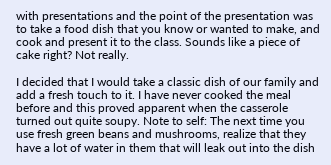with presentations and the point of the presentation was to take a food dish that you know or wanted to make, and cook and present it to the class. Sounds like a piece of cake right? Not really.

I decided that I would take a classic dish of our family and add a fresh touch to it. I have never cooked the meal before and this proved apparent when the casserole turned out quite soupy. Note to self: The next time you use fresh green beans and mushrooms, realize that they have a lot of water in them that will leak out into the dish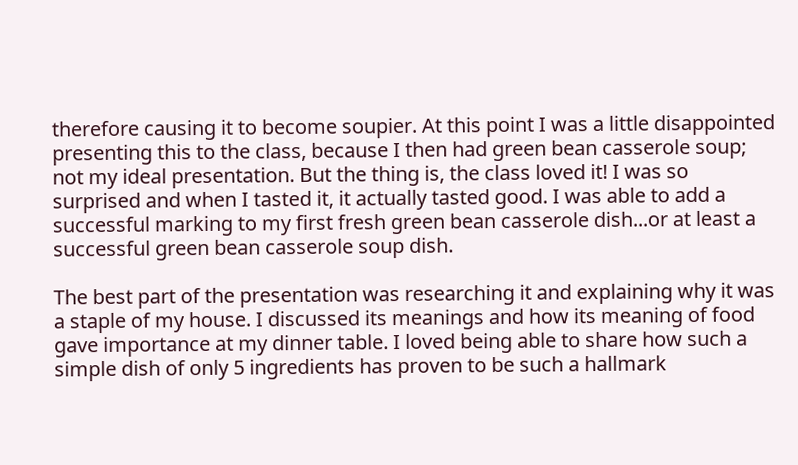therefore causing it to become soupier. At this point I was a little disappointed presenting this to the class, because I then had green bean casserole soup; not my ideal presentation. But the thing is, the class loved it! I was so surprised and when I tasted it, it actually tasted good. I was able to add a successful marking to my first fresh green bean casserole dish...or at least a successful green bean casserole soup dish.

The best part of the presentation was researching it and explaining why it was a staple of my house. I discussed its meanings and how its meaning of food gave importance at my dinner table. I loved being able to share how such a simple dish of only 5 ingredients has proven to be such a hallmark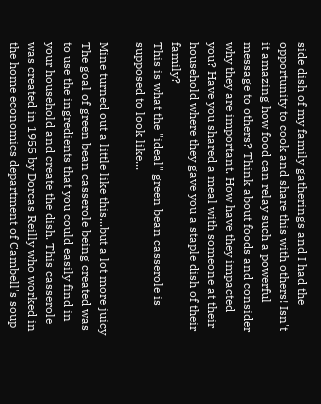side dish of my family gatherings and I had the opportunity to cook and share this with others! Isn't it amazing how food can relay such a powerful message to others? Think about foods and consider why they are important. How have they impacted you? Have you shared a meal with someone at their household where they gave you a staple dish of their family?
This is what the "ideal" green bean casserole is supposed to look like...

Mine turned out a little like this...but a lot more juicy
The goal of green bean casserole being created was to use the ingredients that you could easily find in your household and create the dish. This casserole was created in 1955 by Dorcas Reilly who worked in the home economics department of Cambell's soup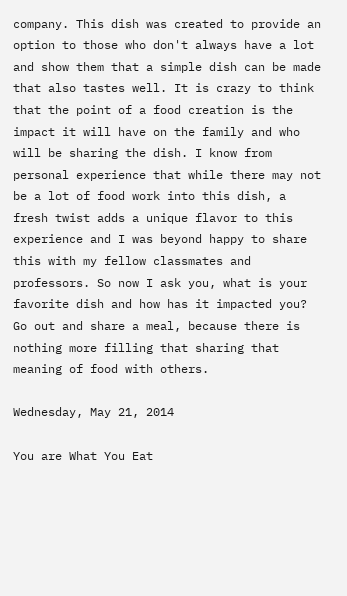company. This dish was created to provide an option to those who don't always have a lot and show them that a simple dish can be made that also tastes well. It is crazy to think that the point of a food creation is the impact it will have on the family and who will be sharing the dish. I know from personal experience that while there may not be a lot of food work into this dish, a fresh twist adds a unique flavor to this experience and I was beyond happy to share this with my fellow classmates and professors. So now I ask you, what is your favorite dish and how has it impacted you? Go out and share a meal, because there is nothing more filling that sharing that meaning of food with others.

Wednesday, May 21, 2014

You are What You Eat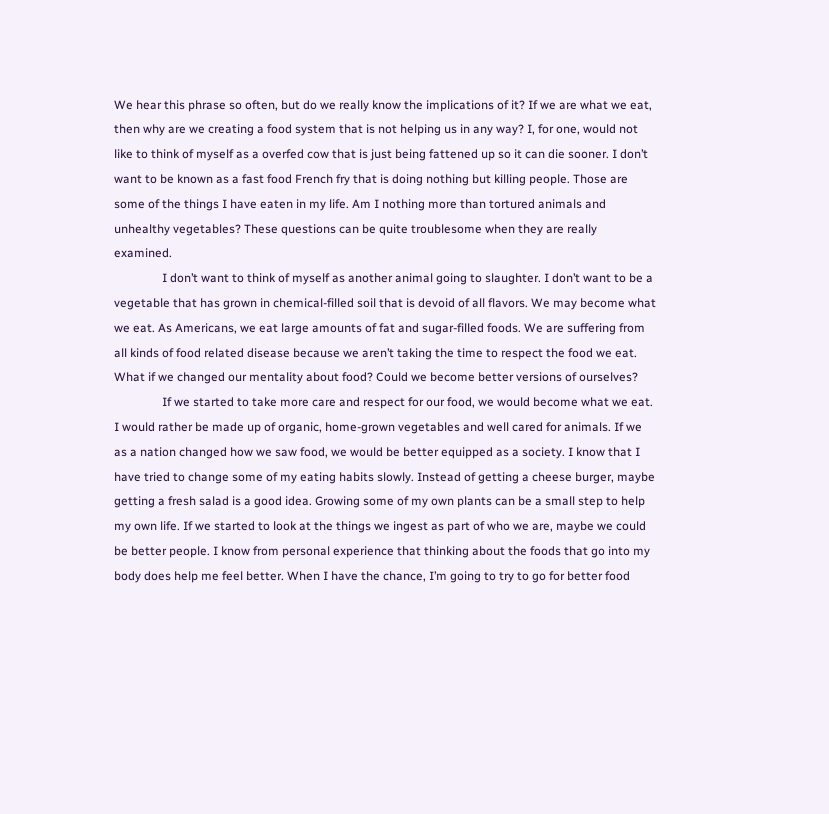We hear this phrase so often, but do we really know the implications of it? If we are what we eat, then why are we creating a food system that is not helping us in any way? I, for one, would not like to think of myself as a overfed cow that is just being fattened up so it can die sooner. I don’t want to be known as a fast food French fry that is doing nothing but killing people. Those are some of the things I have eaten in my life. Am I nothing more than tortured animals and unhealthy vegetables? These questions can be quite troublesome when they are really examined.
                I don’t want to think of myself as another animal going to slaughter. I don’t want to be a vegetable that has grown in chemical-filled soil that is devoid of all flavors. We may become what we eat. As Americans, we eat large amounts of fat and sugar-filled foods. We are suffering from all kinds of food related disease because we aren’t taking the time to respect the food we eat. What if we changed our mentality about food? Could we become better versions of ourselves?
                If we started to take more care and respect for our food, we would become what we eat. I would rather be made up of organic, home-grown vegetables and well cared for animals. If we as a nation changed how we saw food, we would be better equipped as a society. I know that I have tried to change some of my eating habits slowly. Instead of getting a cheese burger, maybe getting a fresh salad is a good idea. Growing some of my own plants can be a small step to help my own life. If we started to look at the things we ingest as part of who we are, maybe we could be better people. I know from personal experience that thinking about the foods that go into my body does help me feel better. When I have the chance, I’m going to try to go for better food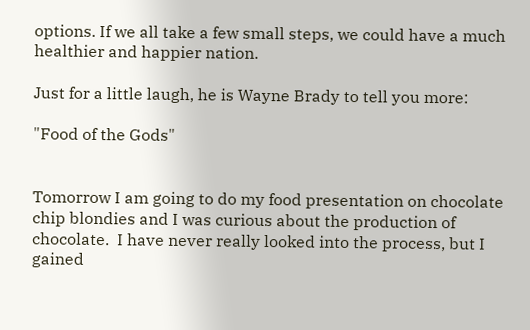options. If we all take a few small steps, we could have a much healthier and happier nation.

Just for a little laugh, he is Wayne Brady to tell you more:

"Food of the Gods"


Tomorrow I am going to do my food presentation on chocolate chip blondies and I was curious about the production of chocolate.  I have never really looked into the process, but I gained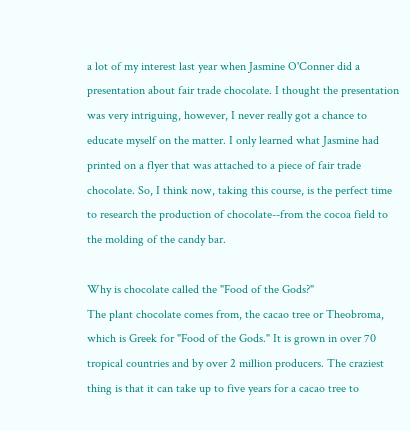a lot of my interest last year when Jasmine O'Conner did a presentation about fair trade chocolate. I thought the presentation was very intriguing, however, I never really got a chance to educate myself on the matter. I only learned what Jasmine had printed on a flyer that was attached to a piece of fair trade chocolate. So, I think now, taking this course, is the perfect time to research the production of chocolate--from the cocoa field to the molding of the candy bar.

Why is chocolate called the "Food of the Gods?"
The plant chocolate comes from, the cacao tree or Theobroma, which is Greek for "Food of the Gods." It is grown in over 70 tropical countries and by over 2 million producers. The craziest thing is that it can take up to five years for a cacao tree to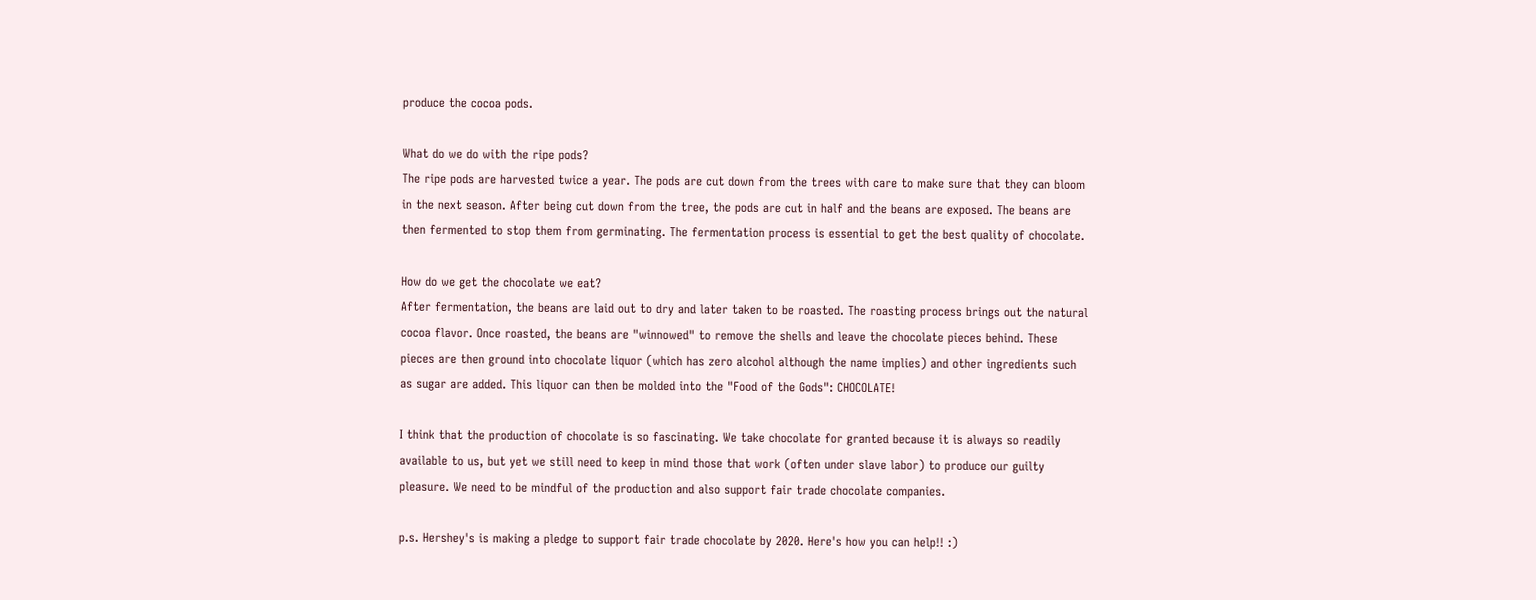produce the cocoa pods.

What do we do with the ripe pods?
The ripe pods are harvested twice a year. The pods are cut down from the trees with care to make sure that they can bloom in the next season. After being cut down from the tree, the pods are cut in half and the beans are exposed. The beans are then fermented to stop them from germinating. The fermentation process is essential to get the best quality of chocolate.

How do we get the chocolate we eat?
After fermentation, the beans are laid out to dry and later taken to be roasted. The roasting process brings out the natural cocoa flavor. Once roasted, the beans are "winnowed" to remove the shells and leave the chocolate pieces behind. These pieces are then ground into chocolate liquor (which has zero alcohol although the name implies) and other ingredients such as sugar are added. This liquor can then be molded into the "Food of the Gods": CHOCOLATE!

I think that the production of chocolate is so fascinating. We take chocolate for granted because it is always so readily available to us, but yet we still need to keep in mind those that work (often under slave labor) to produce our guilty pleasure. We need to be mindful of the production and also support fair trade chocolate companies.

p.s. Hershey's is making a pledge to support fair trade chocolate by 2020. Here's how you can help!! :)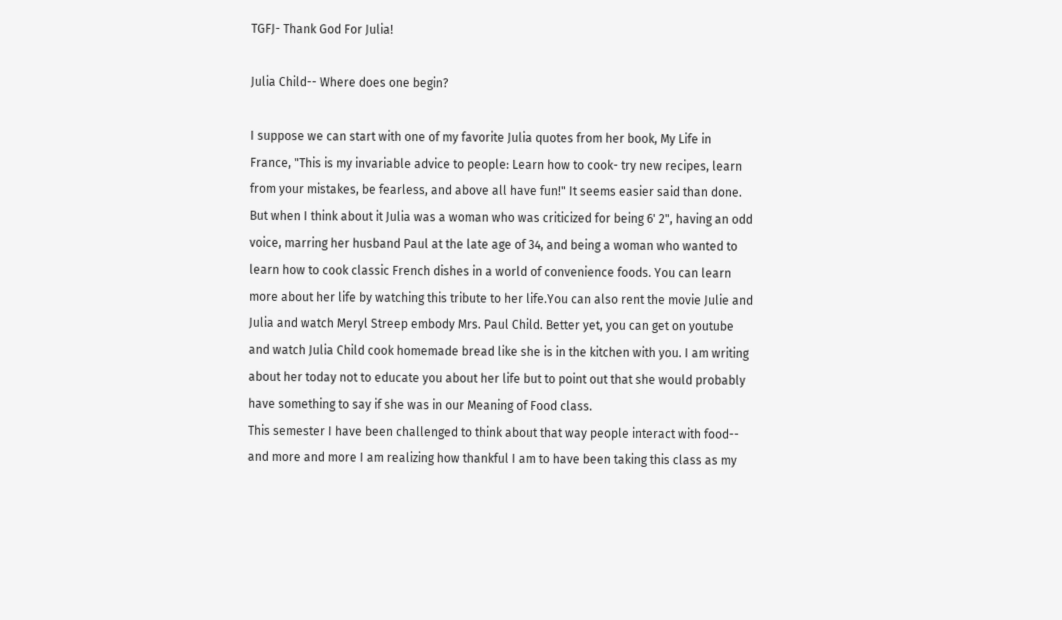TGFJ- Thank God For Julia!

Julia Child-- Where does one begin?

I suppose we can start with one of my favorite Julia quotes from her book, My Life in France, "This is my invariable advice to people: Learn how to cook- try new recipes, learn from your mistakes, be fearless, and above all have fun!" It seems easier said than done. But when I think about it Julia was a woman who was criticized for being 6' 2", having an odd voice, marring her husband Paul at the late age of 34, and being a woman who wanted to learn how to cook classic French dishes in a world of convenience foods. You can learn more about her life by watching this tribute to her life.You can also rent the movie Julie and Julia and watch Meryl Streep embody Mrs. Paul Child. Better yet, you can get on youtube and watch Julia Child cook homemade bread like she is in the kitchen with you. I am writing about her today not to educate you about her life but to point out that she would probably have something to say if she was in our Meaning of Food class.
This semester I have been challenged to think about that way people interact with food-- and more and more I am realizing how thankful I am to have been taking this class as my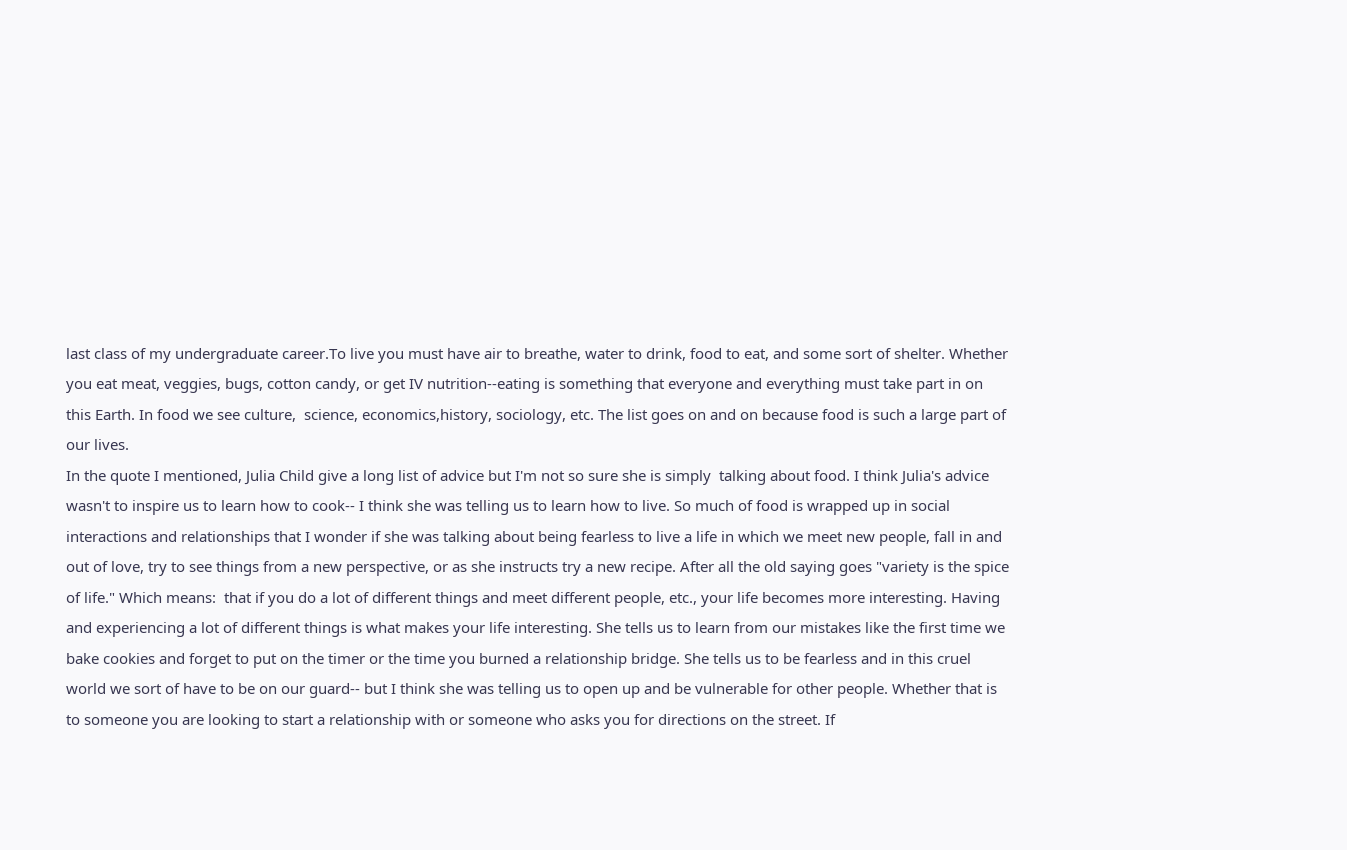last class of my undergraduate career.To live you must have air to breathe, water to drink, food to eat, and some sort of shelter. Whether you eat meat, veggies, bugs, cotton candy, or get IV nutrition--eating is something that everyone and everything must take part in on this Earth. In food we see culture,  science, economics,history, sociology, etc. The list goes on and on because food is such a large part of our lives.
In the quote I mentioned, Julia Child give a long list of advice but I'm not so sure she is simply  talking about food. I think Julia's advice wasn't to inspire us to learn how to cook-- I think she was telling us to learn how to live. So much of food is wrapped up in social interactions and relationships that I wonder if she was talking about being fearless to live a life in which we meet new people, fall in and out of love, try to see things from a new perspective, or as she instructs try a new recipe. After all the old saying goes "variety is the spice of life." Which means:  that if you do a lot of different things and meet different people, etc., your life becomes more interesting. Having and experiencing a lot of different things is what makes your life interesting. She tells us to learn from our mistakes like the first time we bake cookies and forget to put on the timer or the time you burned a relationship bridge. She tells us to be fearless and in this cruel world we sort of have to be on our guard-- but I think she was telling us to open up and be vulnerable for other people. Whether that is to someone you are looking to start a relationship with or someone who asks you for directions on the street. If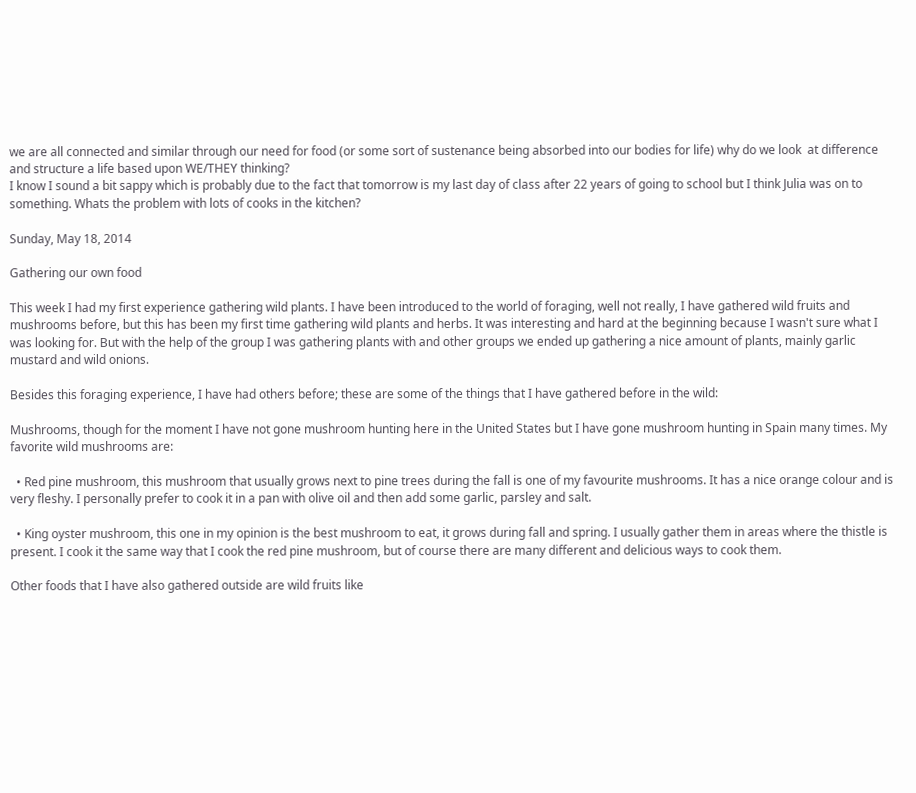we are all connected and similar through our need for food (or some sort of sustenance being absorbed into our bodies for life) why do we look  at difference and structure a life based upon WE/THEY thinking?
I know I sound a bit sappy which is probably due to the fact that tomorrow is my last day of class after 22 years of going to school but I think Julia was on to something. Whats the problem with lots of cooks in the kitchen?

Sunday, May 18, 2014

Gathering our own food

This week I had my first experience gathering wild plants. I have been introduced to the world of foraging, well not really, I have gathered wild fruits and mushrooms before, but this has been my first time gathering wild plants and herbs. It was interesting and hard at the beginning because I wasn't sure what I was looking for. But with the help of the group I was gathering plants with and other groups we ended up gathering a nice amount of plants, mainly garlic mustard and wild onions.

Besides this foraging experience, I have had others before; these are some of the things that I have gathered before in the wild:

Mushrooms, though for the moment I have not gone mushroom hunting here in the United States but I have gone mushroom hunting in Spain many times. My favorite wild mushrooms are:

  • Red pine mushroom, this mushroom that usually grows next to pine trees during the fall is one of my favourite mushrooms. It has a nice orange colour and is very fleshy. I personally prefer to cook it in a pan with olive oil and then add some garlic, parsley and salt.

  • King oyster mushroom, this one in my opinion is the best mushroom to eat, it grows during fall and spring. I usually gather them in areas where the thistle is present. I cook it the same way that I cook the red pine mushroom, but of course there are many different and delicious ways to cook them.

Other foods that I have also gathered outside are wild fruits like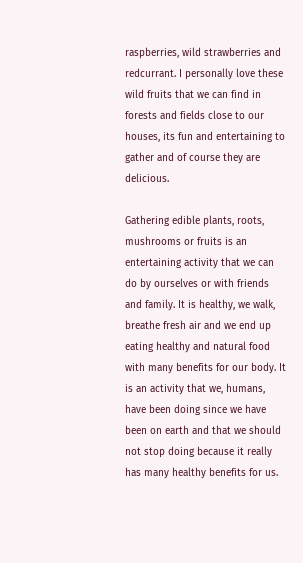raspberries, wild strawberries and redcurrant. I personally love these wild fruits that we can find in forests and fields close to our houses, its fun and entertaining to gather and of course they are delicious.

Gathering edible plants, roots, mushrooms or fruits is an entertaining activity that we can do by ourselves or with friends and family. It is healthy, we walk, breathe fresh air and we end up eating healthy and natural food with many benefits for our body. It is an activity that we, humans, have been doing since we have been on earth and that we should not stop doing because it really has many healthy benefits for us.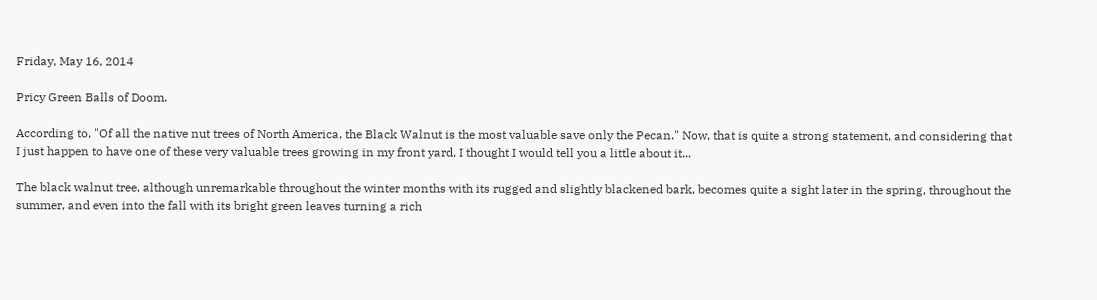Friday, May 16, 2014

Pricy Green Balls of Doom.

According to, "Of all the native nut trees of North America, the Black Walnut is the most valuable save only the Pecan." Now, that is quite a strong statement, and considering that I just happen to have one of these very valuable trees growing in my front yard, I thought I would tell you a little about it...

The black walnut tree, although unremarkable throughout the winter months with its rugged and slightly blackened bark, becomes quite a sight later in the spring, throughout the summer, and even into the fall with its bright green leaves turning a rich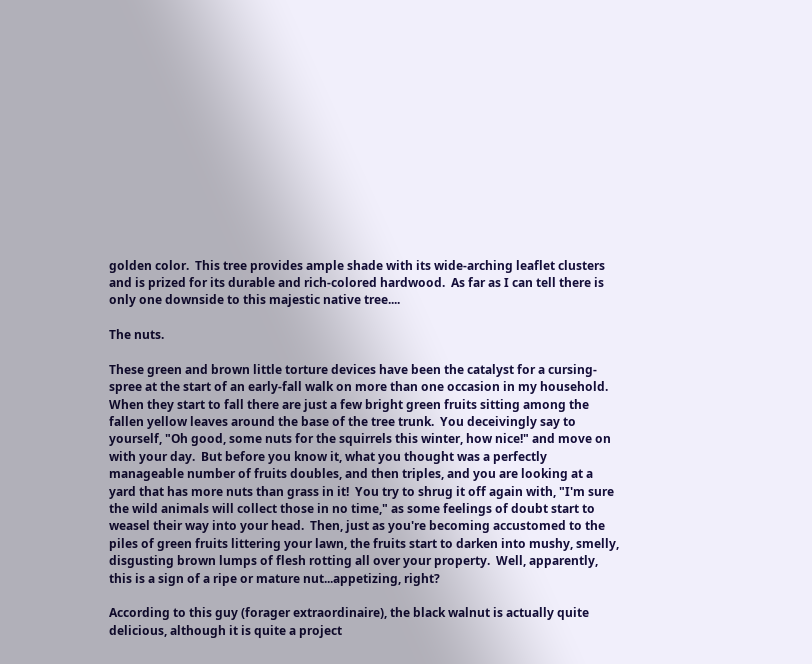golden color.  This tree provides ample shade with its wide-arching leaflet clusters and is prized for its durable and rich-colored hardwood.  As far as I can tell there is only one downside to this majestic native tree....

The nuts.

These green and brown little torture devices have been the catalyst for a cursing-spree at the start of an early-fall walk on more than one occasion in my household.  When they start to fall there are just a few bright green fruits sitting among the fallen yellow leaves around the base of the tree trunk.  You deceivingly say to yourself, "Oh good, some nuts for the squirrels this winter, how nice!" and move on with your day.  But before you know it, what you thought was a perfectly manageable number of fruits doubles, and then triples, and you are looking at a yard that has more nuts than grass in it!  You try to shrug it off again with, "I'm sure the wild animals will collect those in no time," as some feelings of doubt start to weasel their way into your head.  Then, just as you're becoming accustomed to the piles of green fruits littering your lawn, the fruits start to darken into mushy, smelly, disgusting brown lumps of flesh rotting all over your property.  Well, apparently, this is a sign of a ripe or mature nut...appetizing, right?

According to this guy (forager extraordinaire), the black walnut is actually quite delicious, although it is quite a project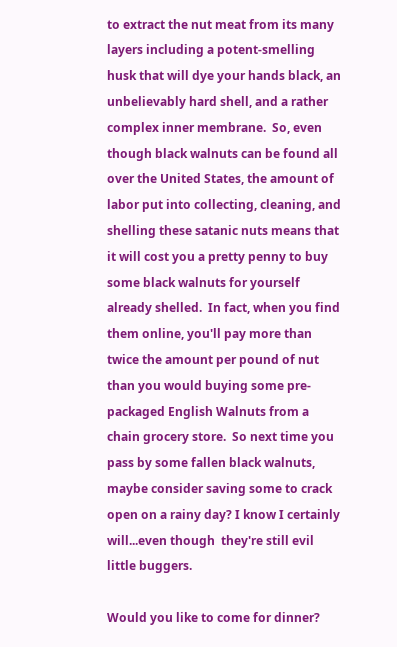to extract the nut meat from its many layers including a potent-smelling husk that will dye your hands black, an unbelievably hard shell, and a rather complex inner membrane.  So, even though black walnuts can be found all over the United States, the amount of labor put into collecting, cleaning, and shelling these satanic nuts means that it will cost you a pretty penny to buy some black walnuts for yourself already shelled.  In fact, when you find them online, you'll pay more than twice the amount per pound of nut than you would buying some pre-packaged English Walnuts from a chain grocery store.  So next time you pass by some fallen black walnuts, maybe consider saving some to crack open on a rainy day? I know I certainly will...even though  they're still evil little buggers.

Would you like to come for dinner?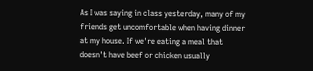As I was saying in class yesterday, many of my friends get uncomfortable when having dinner at my house. If we're eating a meal that doesn't have beef or chicken usually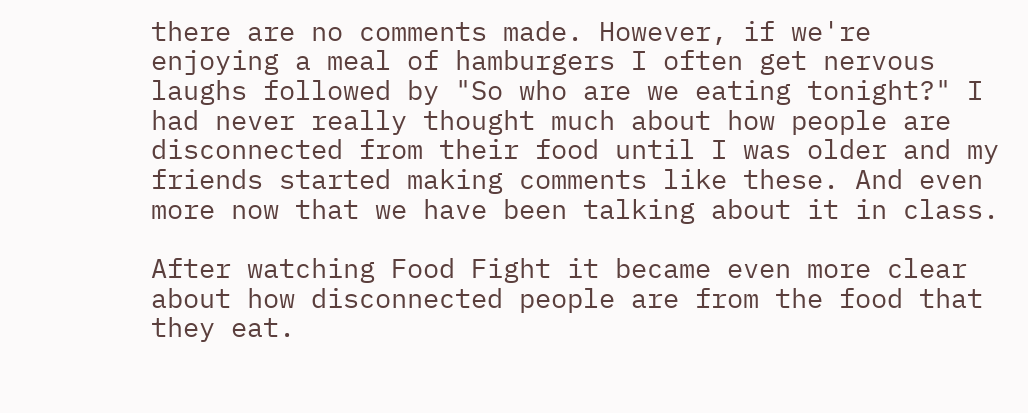there are no comments made. However, if we're enjoying a meal of hamburgers I often get nervous laughs followed by "So who are we eating tonight?" I had never really thought much about how people are disconnected from their food until I was older and my friends started making comments like these. And even more now that we have been talking about it in class.

After watching Food Fight it became even more clear about how disconnected people are from the food that they eat.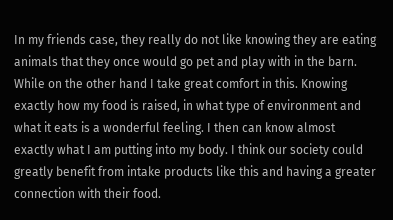In my friends case, they really do not like knowing they are eating animals that they once would go pet and play with in the barn. While on the other hand I take great comfort in this. Knowing exactly how my food is raised, in what type of environment and what it eats is a wonderful feeling. I then can know almost exactly what I am putting into my body. I think our society could greatly benefit from intake products like this and having a greater connection with their food.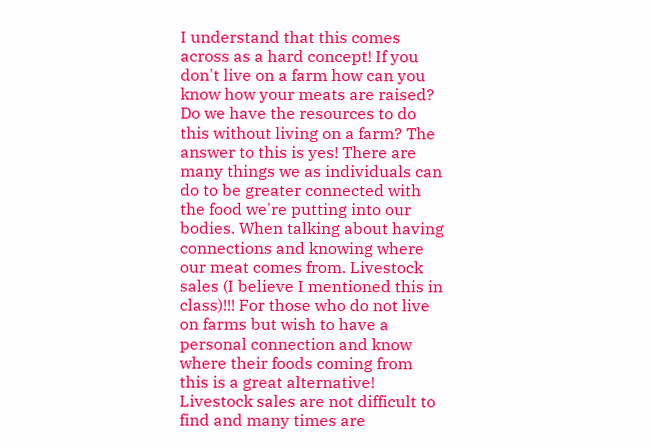I understand that this comes across as a hard concept! If you don't live on a farm how can you know how your meats are raised? Do we have the resources to do this without living on a farm? The answer to this is yes! There are many things we as individuals can do to be greater connected with the food we're putting into our bodies. When talking about having connections and knowing where our meat comes from. Livestock sales (I believe I mentioned this in class)!!! For those who do not live on farms but wish to have a personal connection and know where their foods coming from this is a great alternative! Livestock sales are not difficult to find and many times are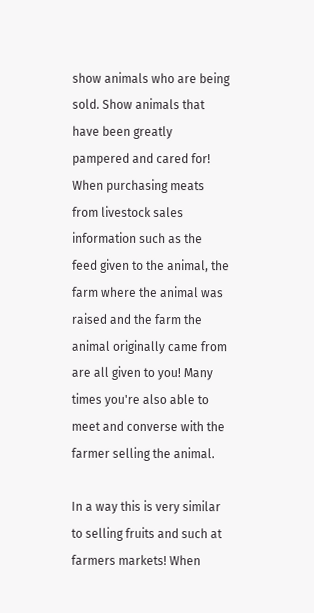show animals who are being sold. Show animals that have been greatly pampered and cared for! When purchasing meats from livestock sales information such as the feed given to the animal, the farm where the animal was raised and the farm the animal originally came from are all given to you! Many times you're also able to meet and converse with the farmer selling the animal.

In a way this is very similar to selling fruits and such at farmers markets! When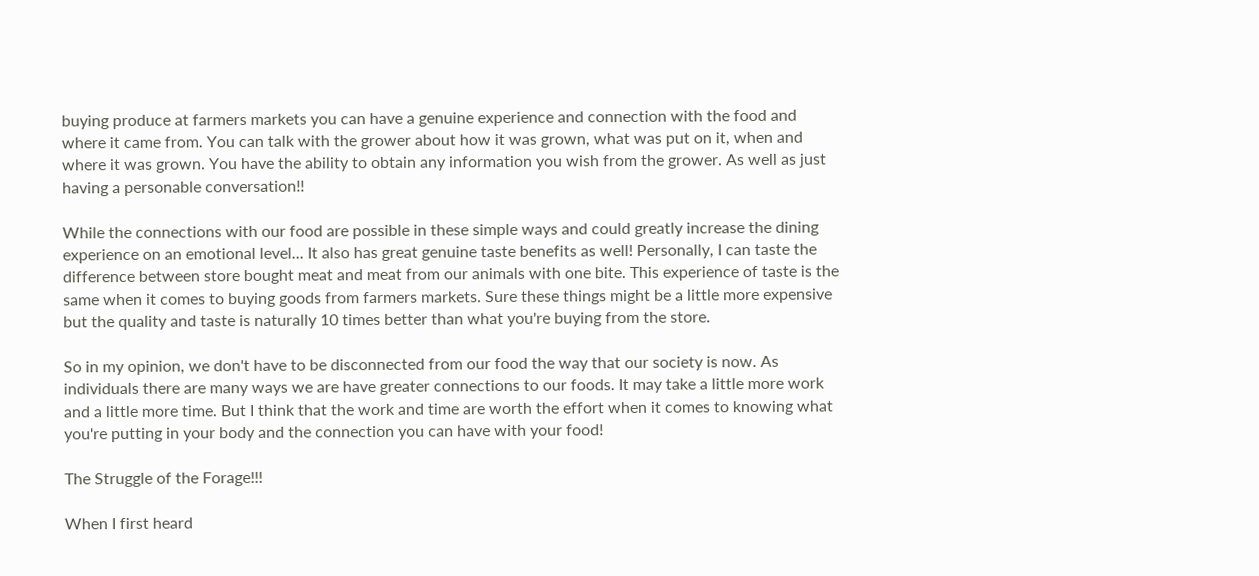buying produce at farmers markets you can have a genuine experience and connection with the food and where it came from. You can talk with the grower about how it was grown, what was put on it, when and where it was grown. You have the ability to obtain any information you wish from the grower. As well as just having a personable conversation!!

While the connections with our food are possible in these simple ways and could greatly increase the dining experience on an emotional level... It also has great genuine taste benefits as well! Personally, I can taste the difference between store bought meat and meat from our animals with one bite. This experience of taste is the same when it comes to buying goods from farmers markets. Sure these things might be a little more expensive but the quality and taste is naturally 10 times better than what you're buying from the store.

So in my opinion, we don't have to be disconnected from our food the way that our society is now. As individuals there are many ways we are have greater connections to our foods. It may take a little more work and a little more time. But I think that the work and time are worth the effort when it comes to knowing what you're putting in your body and the connection you can have with your food!

The Struggle of the Forage!!!

When I first heard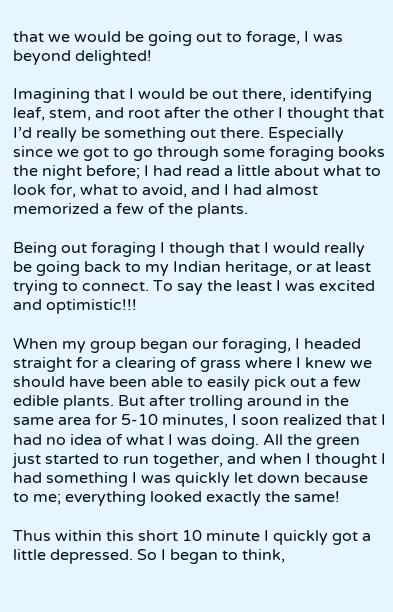that we would be going out to forage, I was beyond delighted!

Imagining that I would be out there, identifying leaf, stem, and root after the other I thought that I’d really be something out there. Especially since we got to go through some foraging books the night before; I had read a little about what to look for, what to avoid, and I had almost memorized a few of the plants.

Being out foraging I though that I would really be going back to my Indian heritage, or at least trying to connect. To say the least I was excited and optimistic!!!

When my group began our foraging, I headed straight for a clearing of grass where I knew we should have been able to easily pick out a few edible plants. But after trolling around in the same area for 5-10 minutes, I soon realized that I had no idea of what I was doing. All the green just started to run together, and when I thought I had something I was quickly let down because to me; everything looked exactly the same!

Thus within this short 10 minute I quickly got a little depressed. So I began to think,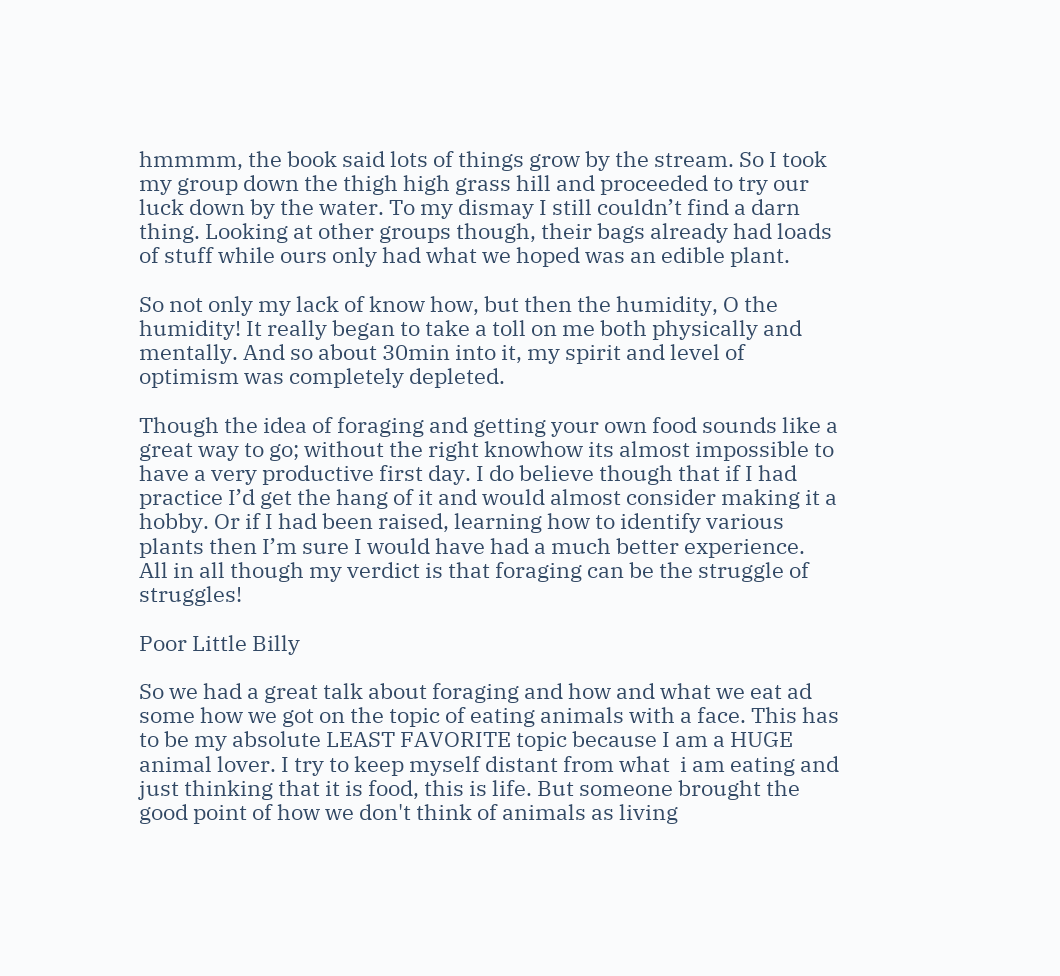hmmmm, the book said lots of things grow by the stream. So I took my group down the thigh high grass hill and proceeded to try our luck down by the water. To my dismay I still couldn’t find a darn thing. Looking at other groups though, their bags already had loads of stuff while ours only had what we hoped was an edible plant.

So not only my lack of know how, but then the humidity, O the humidity! It really began to take a toll on me both physically and mentally. And so about 30min into it, my spirit and level of optimism was completely depleted.

Though the idea of foraging and getting your own food sounds like a great way to go; without the right knowhow its almost impossible to have a very productive first day. I do believe though that if I had practice I’d get the hang of it and would almost consider making it a hobby. Or if I had been raised, learning how to identify various plants then I’m sure I would have had a much better experience.
All in all though my verdict is that foraging can be the struggle of struggles!

Poor Little Billy

So we had a great talk about foraging and how and what we eat ad some how we got on the topic of eating animals with a face. This has to be my absolute LEAST FAVORITE topic because I am a HUGE animal lover. I try to keep myself distant from what  i am eating and just thinking that it is food, this is life. But someone brought the good point of how we don't think of animals as living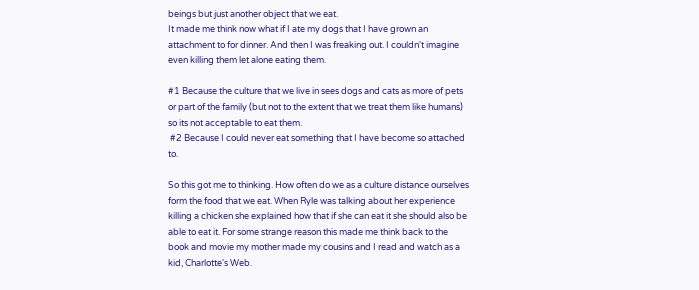beings but just another object that we eat.
It made me think now what if I ate my dogs that I have grown an attachment to for dinner. And then I was freaking out. I couldn't imagine even killing them let alone eating them.

#1 Because the culture that we live in sees dogs and cats as more of pets or part of the family (but not to the extent that we treat them like humans) so its not acceptable to eat them.
 #2 Because I could never eat something that I have become so attached to.

So this got me to thinking. How often do we as a culture distance ourselves form the food that we eat. When Ryle was talking about her experience killing a chicken she explained how that if she can eat it she should also be able to eat it. For some strange reason this made me think back to the book and movie my mother made my cousins and I read and watch as a kid, Charlotte's Web.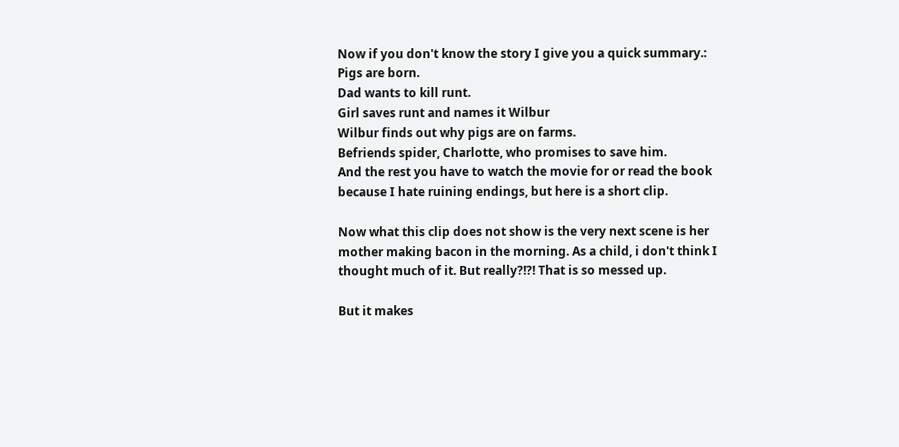Now if you don't know the story I give you a quick summary.:
Pigs are born.
Dad wants to kill runt.
Girl saves runt and names it Wilbur
Wilbur finds out why pigs are on farms.
Befriends spider, Charlotte, who promises to save him.
And the rest you have to watch the movie for or read the book because I hate ruining endings, but here is a short clip.

Now what this clip does not show is the very next scene is her mother making bacon in the morning. As a child, i don't think I thought much of it. But really?!?! That is so messed up.

But it makes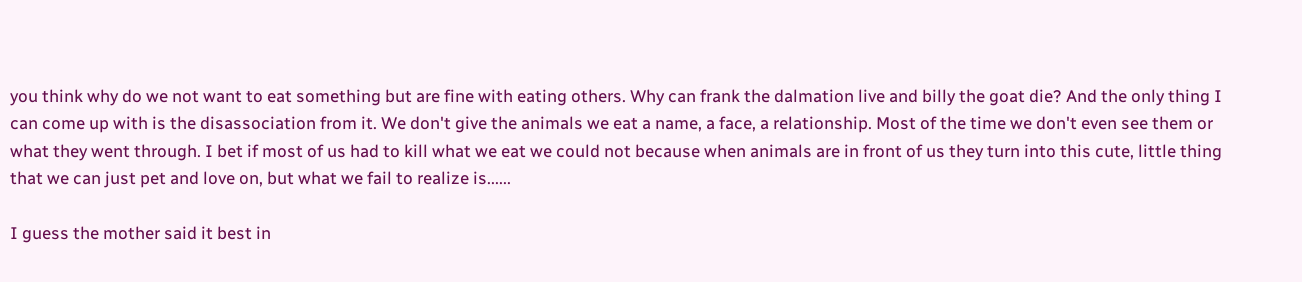you think why do we not want to eat something but are fine with eating others. Why can frank the dalmation live and billy the goat die? And the only thing I can come up with is the disassociation from it. We don't give the animals we eat a name, a face, a relationship. Most of the time we don't even see them or what they went through. I bet if most of us had to kill what we eat we could not because when animals are in front of us they turn into this cute, little thing that we can just pet and love on, but what we fail to realize is......

I guess the mother said it best in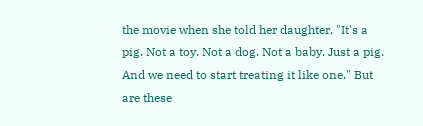the movie when she told her daughter, "It's a pig. Not a toy. Not a dog. Not a baby. Just a pig. And we need to start treating it like one." But are these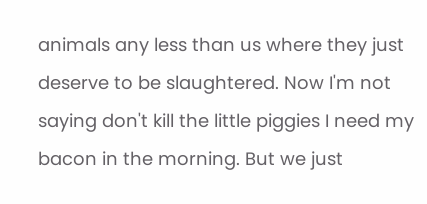animals any less than us where they just deserve to be slaughtered. Now I'm not saying don't kill the little piggies I need my bacon in the morning. But we just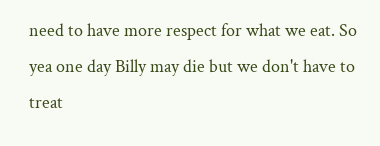need to have more respect for what we eat. So yea one day Billy may die but we don't have to treat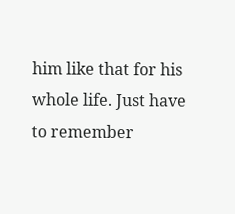him like that for his whole life. Just have to remember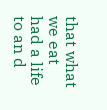that what we eat had a life to an d